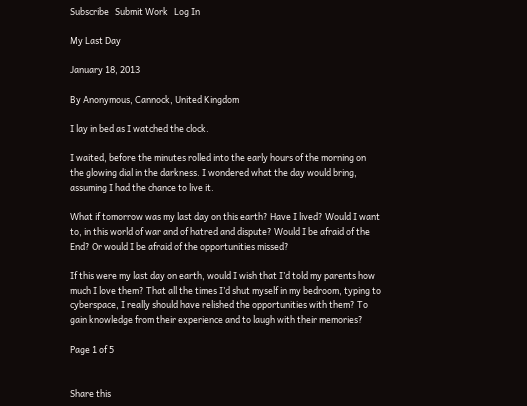Subscribe   Submit Work   Log In

My Last Day

January 18, 2013

By Anonymous, Cannock, United Kingdom

I lay in bed as I watched the clock.

I waited, before the minutes rolled into the early hours of the morning on the glowing dial in the darkness. I wondered what the day would bring, assuming I had the chance to live it.

What if tomorrow was my last day on this earth? Have I lived? Would I want to, in this world of war and of hatred and dispute? Would I be afraid of the End? Or would I be afraid of the opportunities missed?

If this were my last day on earth, would I wish that I’d told my parents how much I love them? That all the times I’d shut myself in my bedroom, typing to cyberspace, I really should have relished the opportunities with them? To gain knowledge from their experience and to laugh with their memories?

Page 1 of 5


Share this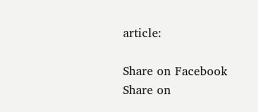article:

Share on Facebook   Share on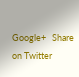Google+   Share on Twitter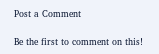Post a Comment

Be the first to comment on this!